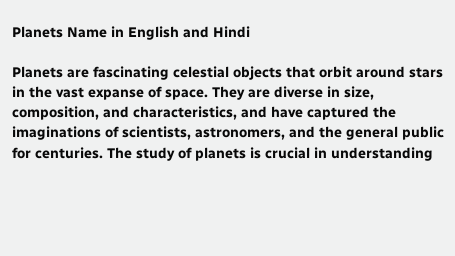Planets Name in English and Hindi

Planets are fascinating celestial objects that orbit around stars in the vast expanse of space. They are diverse in size, composition, and characteristics, and have captured the imaginations of scientists, astronomers, and the general public for centuries. The study of planets is crucial in understanding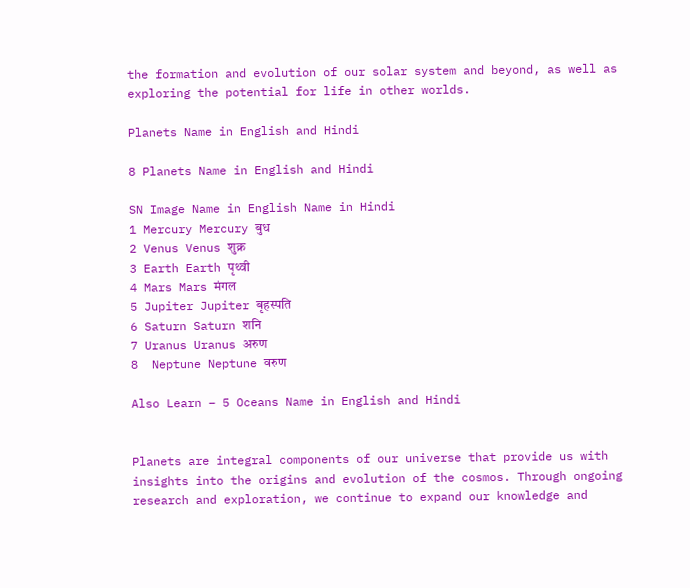the formation and evolution of our solar system and beyond, as well as exploring the potential for life in other worlds.

Planets Name in English and Hindi

8 Planets Name in English and Hindi

SN Image Name in English Name in Hindi
1 Mercury Mercury बुध
2 Venus Venus शुक्र
3 Earth Earth पृथ्वी
4 Mars Mars मंगल
5 Jupiter Jupiter बृहस्पति
6 Saturn Saturn शनि
7 Uranus Uranus अरुण
8  Neptune Neptune वरुण

Also Learn – 5 Oceans Name in English and Hindi


Planets are integral components of our universe that provide us with insights into the origins and evolution of the cosmos. Through ongoing research and exploration, we continue to expand our knowledge and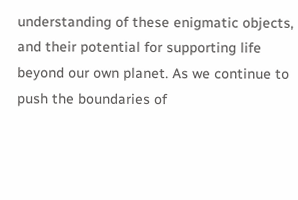understanding of these enigmatic objects, and their potential for supporting life beyond our own planet. As we continue to push the boundaries of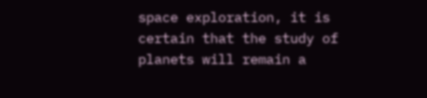space exploration, it is certain that the study of planets will remain a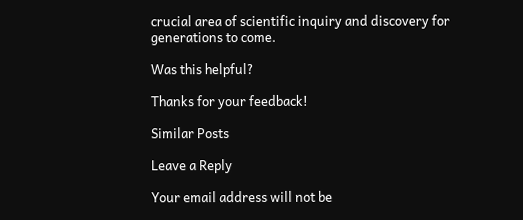crucial area of scientific inquiry and discovery for generations to come.

Was this helpful?

Thanks for your feedback!

Similar Posts

Leave a Reply

Your email address will not be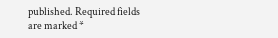published. Required fields are marked *